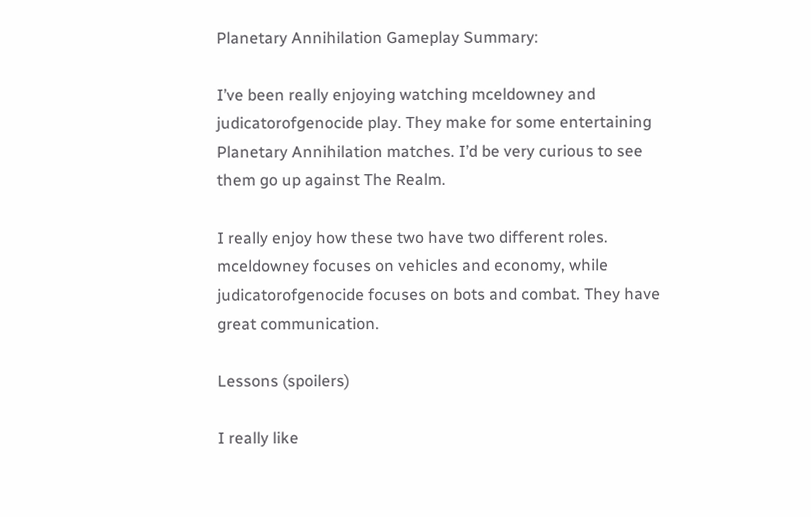Planetary Annihilation Gameplay Summary:

I’ve been really enjoying watching mceldowney and judicatorofgenocide play. They make for some entertaining Planetary Annihilation matches. I’d be very curious to see them go up against The Realm.

I really enjoy how these two have two different roles. mceldowney focuses on vehicles and economy, while judicatorofgenocide focuses on bots and combat. They have great communication.

Lessons (spoilers)

I really like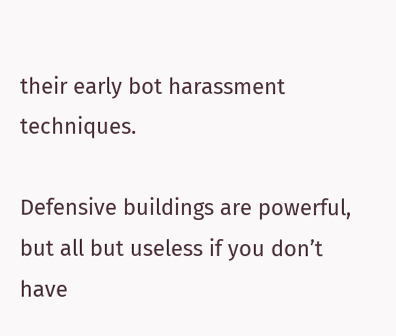their early bot harassment techniques.

Defensive buildings are powerful, but all but useless if you don’t have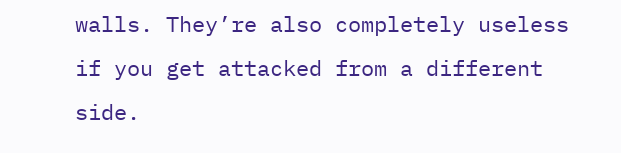walls. They’re also completely useless if you get attacked from a different side.